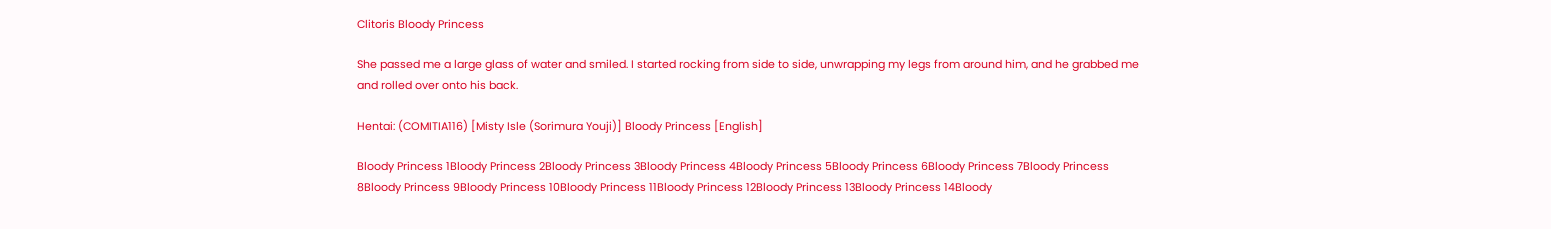Clitoris Bloody Princess

She passed me a large glass of water and smiled. I started rocking from side to side, unwrapping my legs from around him, and he grabbed me and rolled over onto his back.

Hentai: (COMITIA116) [Misty Isle (Sorimura Youji)] Bloody Princess [English]

Bloody Princess 1Bloody Princess 2Bloody Princess 3Bloody Princess 4Bloody Princess 5Bloody Princess 6Bloody Princess 7Bloody Princess 8Bloody Princess 9Bloody Princess 10Bloody Princess 11Bloody Princess 12Bloody Princess 13Bloody Princess 14Bloody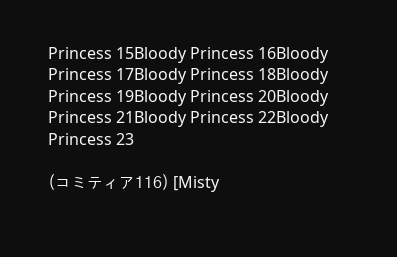Princess 15Bloody Princess 16Bloody Princess 17Bloody Princess 18Bloody Princess 19Bloody Princess 20Bloody Princess 21Bloody Princess 22Bloody Princess 23

(コミティア116) [Misty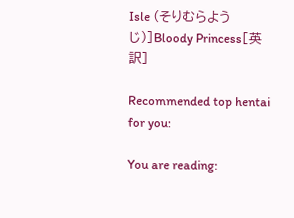Isle (そりむらようじ)]Bloody Princess[英訳]

Recommended top hentai for you:

You are reading: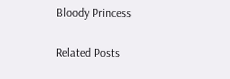Bloody Princess

Related Posts